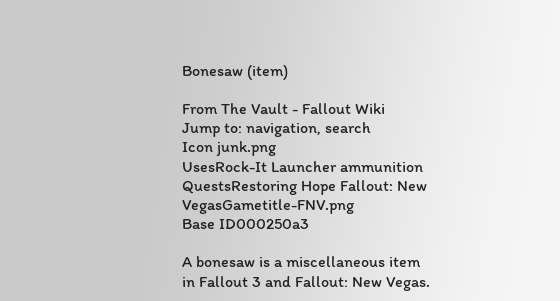Bonesaw (item)

From The Vault - Fallout Wiki
Jump to: navigation, search
Icon junk.png
UsesRock-It Launcher ammunition
QuestsRestoring Hope Fallout: New VegasGametitle-FNV.png
Base ID000250a3

A bonesaw is a miscellaneous item in Fallout 3 and Fallout: New Vegas.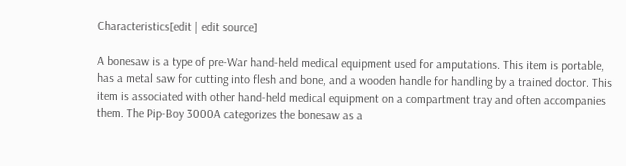Characteristics[edit | edit source]

A bonesaw is a type of pre-War hand-held medical equipment used for amputations. This item is portable, has a metal saw for cutting into flesh and bone, and a wooden handle for handling by a trained doctor. This item is associated with other hand-held medical equipment on a compartment tray and often accompanies them. The Pip-Boy 3000A categorizes the bonesaw as a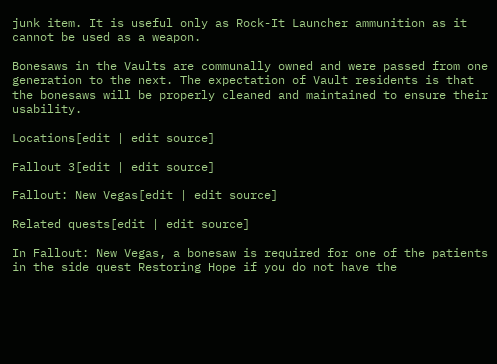junk item. It is useful only as Rock-It Launcher ammunition as it cannot be used as a weapon.

Bonesaws in the Vaults are communally owned and were passed from one generation to the next. The expectation of Vault residents is that the bonesaws will be properly cleaned and maintained to ensure their usability.

Locations[edit | edit source]

Fallout 3[edit | edit source]

Fallout: New Vegas[edit | edit source]

Related quests[edit | edit source]

In Fallout: New Vegas, a bonesaw is required for one of the patients in the side quest Restoring Hope if you do not have the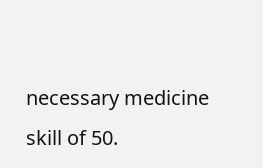necessary medicine skill of 50.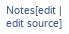Notes[edit | edit source]